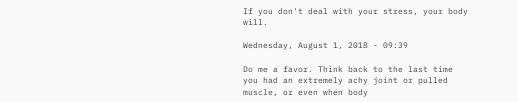If you don't deal with your stress, your body will.

Wednesday, August 1, 2018 - 09:39

Do me a favor. Think back to the last time you had an extremely achy joint or pulled muscle, or even when body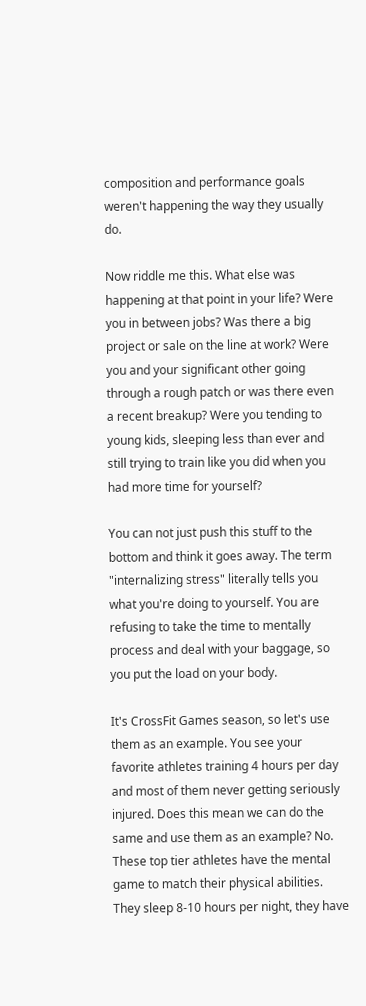composition and performance goals weren't happening the way they usually do.

Now riddle me this. What else was happening at that point in your life? Were you in between jobs? Was there a big project or sale on the line at work? Were you and your significant other going through a rough patch or was there even a recent breakup? Were you tending to young kids, sleeping less than ever and still trying to train like you did when you had more time for yourself?

You can not just push this stuff to the bottom and think it goes away. The term "internalizing stress" literally tells you what you're doing to yourself. You are refusing to take the time to mentally process and deal with your baggage, so you put the load on your body.

It's CrossFit Games season, so let's use them as an example. You see your favorite athletes training 4 hours per day and most of them never getting seriously injured. Does this mean we can do the same and use them as an example? No. These top tier athletes have the mental game to match their physical abilities. They sleep 8-10 hours per night, they have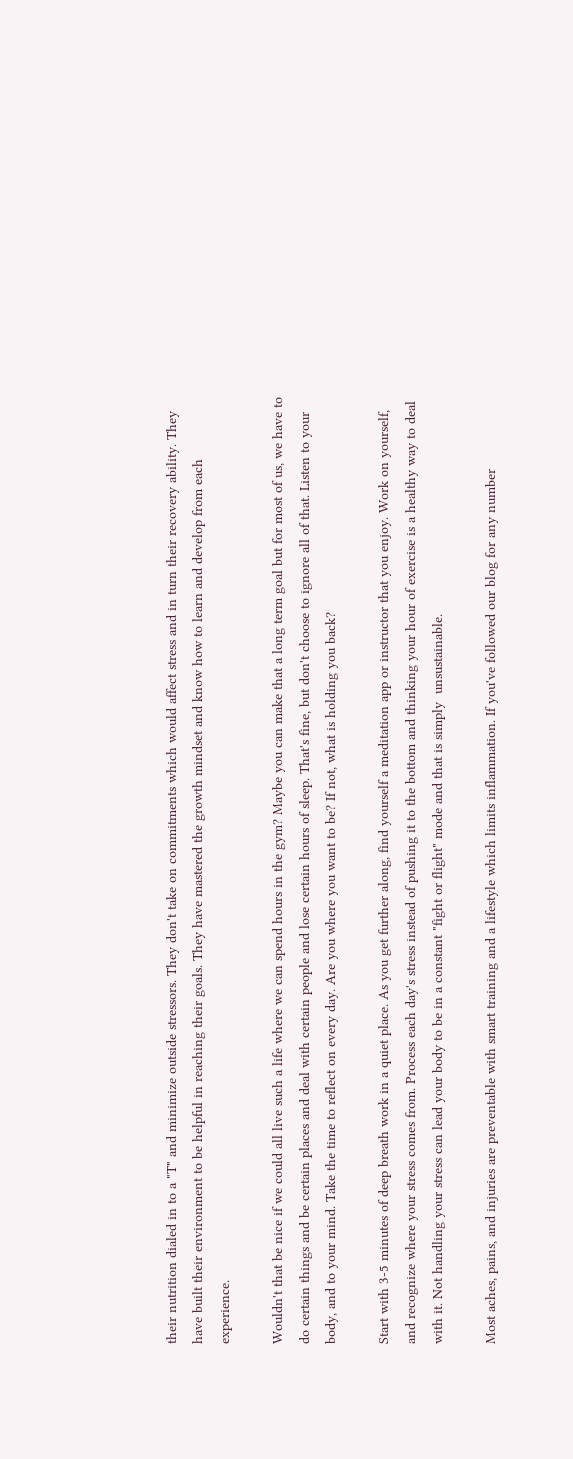their nutrition dialed in to a "T" and minimize outside stressors. They don't take on commitments which would affect stress and in turn their recovery ability. They have built their environment to be helpful in reaching their goals. They have mastered the growth mindset and know how to learn and develop from each experience.

Wouldn't that be nice if we could all live such a life where we can spend hours in the gym? Maybe you can make that a long term goal but for most of us, we have to do certain things and be certain places and deal with certain people and lose certain hours of sleep. That's fine, but don't choose to ignore all of that. Listen to your body, and to your mind. Take the time to reflect on every day. Are you where you want to be? If not, what is holding you back?

Start with 3-5 minutes of deep breath work in a quiet place. As you get further along, find yourself a meditation app or instructor that you enjoy. Work on yourself, and recognize where your stress comes from. Process each day's stress instead of pushing it to the bottom and thinking your hour of exercise is a healthy way to deal with it. Not handling your stress can lead your body to be in a constant "fight or flight" mode and that is simply  unsustainable.

Most aches, pains, and injuries are preventable with smart training and a lifestyle which limits inflammation. If you've followed our blog for any number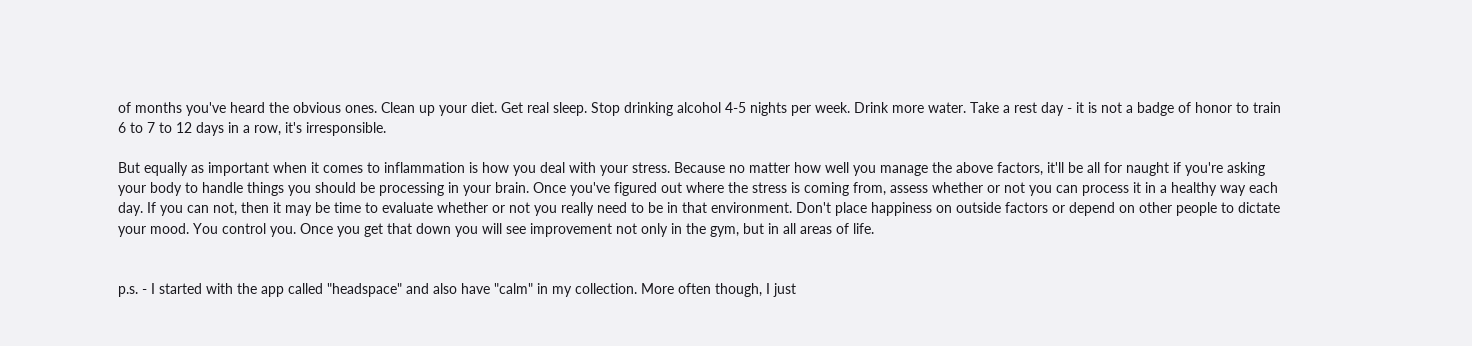of months you've heard the obvious ones. Clean up your diet. Get real sleep. Stop drinking alcohol 4-5 nights per week. Drink more water. Take a rest day - it is not a badge of honor to train 6 to 7 to 12 days in a row, it's irresponsible.

But equally as important when it comes to inflammation is how you deal with your stress. Because no matter how well you manage the above factors, it'll be all for naught if you're asking your body to handle things you should be processing in your brain. Once you've figured out where the stress is coming from, assess whether or not you can process it in a healthy way each day. If you can not, then it may be time to evaluate whether or not you really need to be in that environment. Don't place happiness on outside factors or depend on other people to dictate your mood. You control you. Once you get that down you will see improvement not only in the gym, but in all areas of life.


p.s. - I started with the app called "headspace" and also have "calm" in my collection. More often though, I just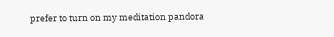prefer to turn on my meditation pandora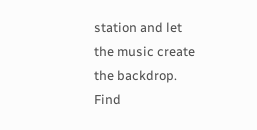station and let the music create the backdrop. Find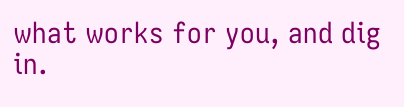what works for you, and dig in.